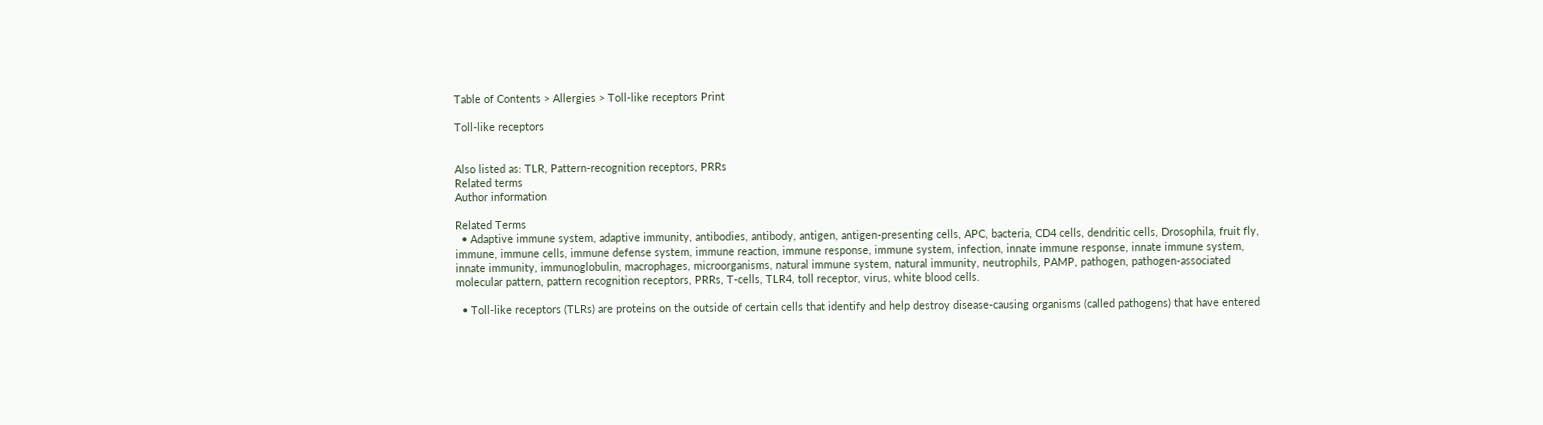Table of Contents > Allergies > Toll-like receptors Print

Toll-like receptors


Also listed as: TLR, Pattern-recognition receptors, PRRs
Related terms
Author information

Related Terms
  • Adaptive immune system, adaptive immunity, antibodies, antibody, antigen, antigen-presenting cells, APC, bacteria, CD4 cells, dendritic cells, Drosophila, fruit fly, immune, immune cells, immune defense system, immune reaction, immune response, immune system, infection, innate immune response, innate immune system, innate immunity, immunoglobulin, macrophages, microorganisms, natural immune system, natural immunity, neutrophils, PAMP, pathogen, pathogen-associated molecular pattern, pattern recognition receptors, PRRs, T-cells, TLR4, toll receptor, virus, white blood cells.

  • Toll-like receptors (TLRs) are proteins on the outside of certain cells that identify and help destroy disease-causing organisms (called pathogens) that have entered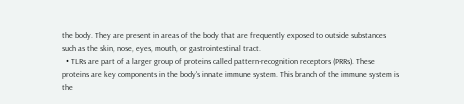the body. They are present in areas of the body that are frequently exposed to outside substances such as the skin, nose, eyes, mouth, or gastrointestinal tract.
  • TLRs are part of a larger group of proteins called pattern-recognition receptors (PRRs). These proteins are key components in the body's innate immune system. This branch of the immune system is the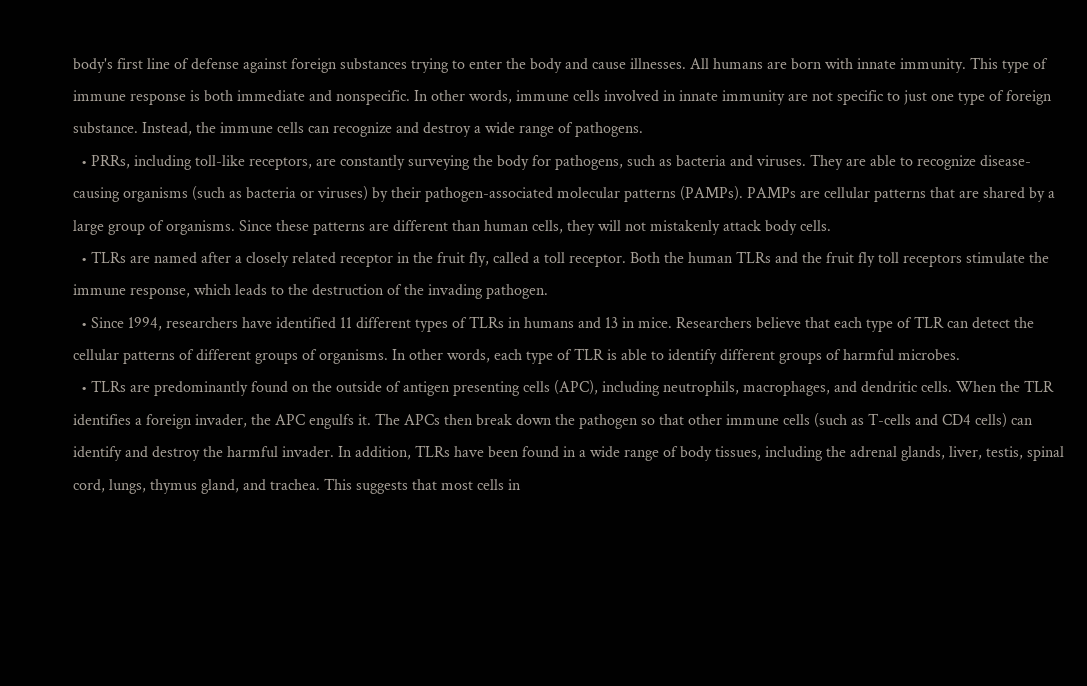body's first line of defense against foreign substances trying to enter the body and cause illnesses. All humans are born with innate immunity. This type of immune response is both immediate and nonspecific. In other words, immune cells involved in innate immunity are not specific to just one type of foreign substance. Instead, the immune cells can recognize and destroy a wide range of pathogens.
  • PRRs, including toll-like receptors, are constantly surveying the body for pathogens, such as bacteria and viruses. They are able to recognize disease-causing organisms (such as bacteria or viruses) by their pathogen-associated molecular patterns (PAMPs). PAMPs are cellular patterns that are shared by a large group of organisms. Since these patterns are different than human cells, they will not mistakenly attack body cells.
  • TLRs are named after a closely related receptor in the fruit fly, called a toll receptor. Both the human TLRs and the fruit fly toll receptors stimulate the immune response, which leads to the destruction of the invading pathogen.
  • Since 1994, researchers have identified 11 different types of TLRs in humans and 13 in mice. Researchers believe that each type of TLR can detect the cellular patterns of different groups of organisms. In other words, each type of TLR is able to identify different groups of harmful microbes.
  • TLRs are predominantly found on the outside of antigen presenting cells (APC), including neutrophils, macrophages, and dendritic cells. When the TLR identifies a foreign invader, the APC engulfs it. The APCs then break down the pathogen so that other immune cells (such as T-cells and CD4 cells) can identify and destroy the harmful invader. In addition, TLRs have been found in a wide range of body tissues, including the adrenal glands, liver, testis, spinal cord, lungs, thymus gland, and trachea. This suggests that most cells in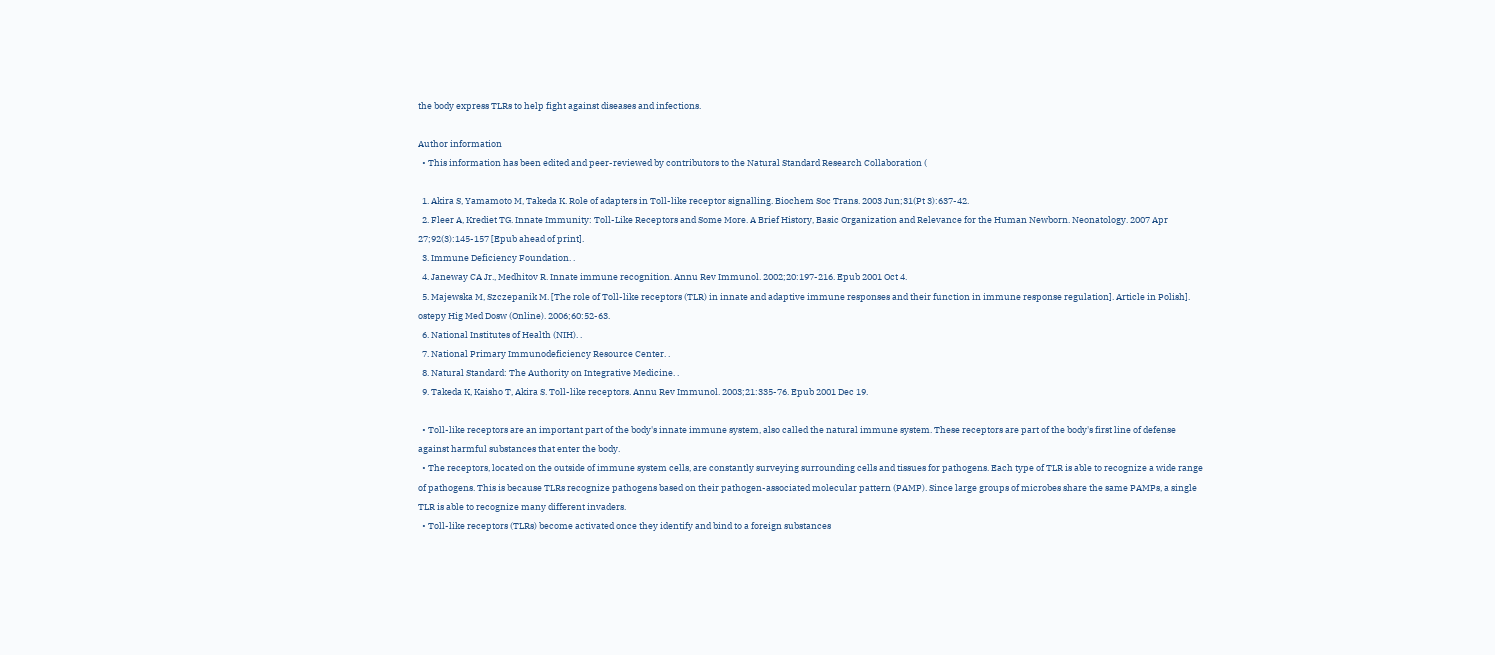the body express TLRs to help fight against diseases and infections.

Author information
  • This information has been edited and peer-reviewed by contributors to the Natural Standard Research Collaboration (

  1. Akira S, Yamamoto M, Takeda K. Role of adapters in Toll-like receptor signalling. Biochem Soc Trans. 2003 Jun;31(Pt 3):637-42.
  2. Fleer A, Krediet TG. Innate Immunity: Toll-Like Receptors and Some More. A Brief History, Basic Organization and Relevance for the Human Newborn. Neonatology. 2007 Apr 27;92(3):145-157 [Epub ahead of print].
  3. Immune Deficiency Foundation. .
  4. Janeway CA Jr., Medhitov R. Innate immune recognition. Annu Rev Immunol. 2002;20:197-216. Epub 2001 Oct 4.
  5. Majewska M, Szczepanik M. [The role of Toll-like receptors (TLR) in innate and adaptive immune responses and their function in immune response regulation]. Article in Polish]. ostepy Hig Med Dosw (Online). 2006;60:52-63.
  6. National Institutes of Health (NIH). .
  7. National Primary Immunodeficiency Resource Center. .
  8. Natural Standard: The Authority on Integrative Medicine. .
  9. Takeda K, Kaisho T, Akira S. Toll-like receptors. Annu Rev Immunol. 2003;21:335-76. Epub 2001 Dec 19.

  • Toll-like receptors are an important part of the body's innate immune system, also called the natural immune system. These receptors are part of the body's first line of defense against harmful substances that enter the body.
  • The receptors, located on the outside of immune system cells, are constantly surveying surrounding cells and tissues for pathogens. Each type of TLR is able to recognize a wide range of pathogens. This is because TLRs recognize pathogens based on their pathogen-associated molecular pattern (PAMP). Since large groups of microbes share the same PAMPs, a single TLR is able to recognize many different invaders.
  • Toll-like receptors (TLRs) become activated once they identify and bind to a foreign substances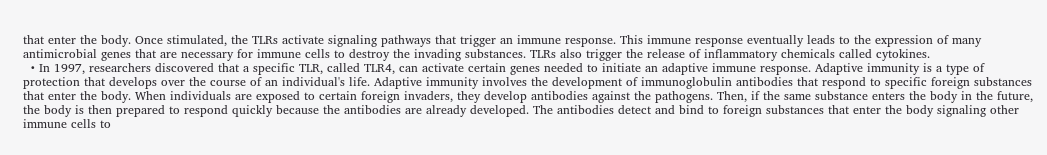that enter the body. Once stimulated, the TLRs activate signaling pathways that trigger an immune response. This immune response eventually leads to the expression of many antimicrobial genes that are necessary for immune cells to destroy the invading substances. TLRs also trigger the release of inflammatory chemicals called cytokines.
  • In 1997, researchers discovered that a specific TLR, called TLR4, can activate certain genes needed to initiate an adaptive immune response. Adaptive immunity is a type of protection that develops over the course of an individual's life. Adaptive immunity involves the development of immunoglobulin antibodies that respond to specific foreign substances that enter the body. When individuals are exposed to certain foreign invaders, they develop antibodies against the pathogens. Then, if the same substance enters the body in the future, the body is then prepared to respond quickly because the antibodies are already developed. The antibodies detect and bind to foreign substances that enter the body signaling other immune cells to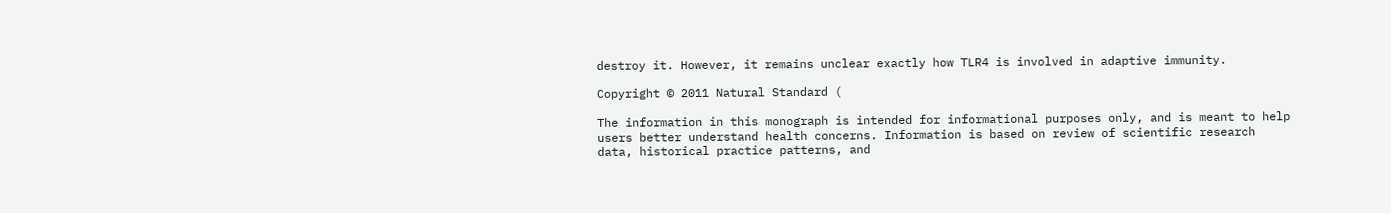destroy it. However, it remains unclear exactly how TLR4 is involved in adaptive immunity.

Copyright © 2011 Natural Standard (

The information in this monograph is intended for informational purposes only, and is meant to help users better understand health concerns. Information is based on review of scientific research data, historical practice patterns, and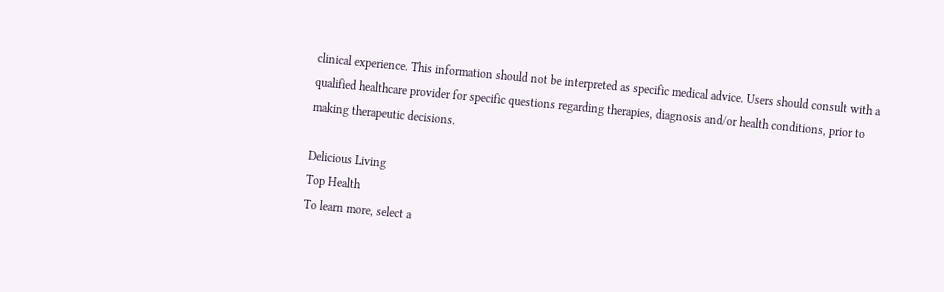clinical experience. This information should not be interpreted as specific medical advice. Users should consult with a qualified healthcare provider for specific questions regarding therapies, diagnosis and/or health conditions, prior to making therapeutic decisions.

Delicious Living
Top Health
To learn more, select a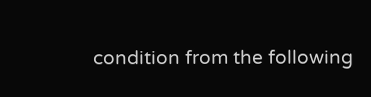condition from the following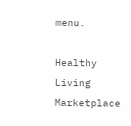menu.

Healthy Living Marketplace